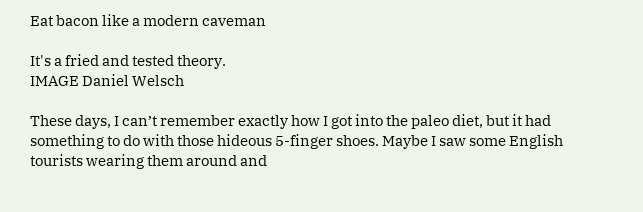Eat bacon like a modern caveman

It's a fried and tested theory.
IMAGE Daniel Welsch

These days, I can’t remember exactly how I got into the paleo diet, but it had something to do with those hideous 5-finger shoes. Maybe I saw some English tourists wearing them around and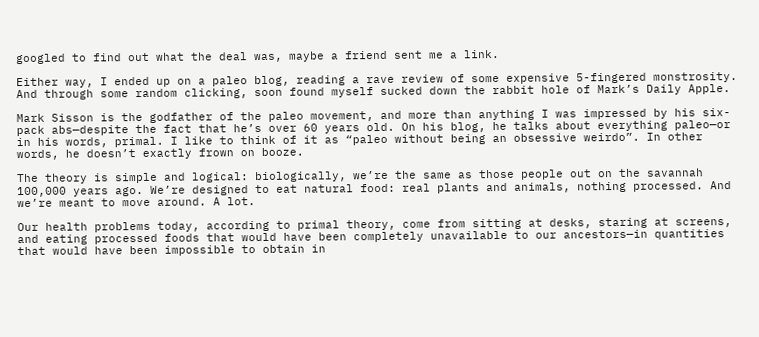googled to find out what the deal was, maybe a friend sent me a link.

Either way, I ended up on a paleo blog, reading a rave review of some expensive 5-fingered monstrosity. And through some random clicking, soon found myself sucked down the rabbit hole of Mark’s Daily Apple.

Mark Sisson is the godfather of the paleo movement, and more than anything I was impressed by his six-pack abs—despite the fact that he’s over 60 years old. On his blog, he talks about everything paleo—or in his words, primal. I like to think of it as “paleo without being an obsessive weirdo”. In other words, he doesn’t exactly frown on booze.

The theory is simple and logical: biologically, we’re the same as those people out on the savannah 100,000 years ago. We’re designed to eat natural food: real plants and animals, nothing processed. And we’re meant to move around. A lot.

Our health problems today, according to primal theory, come from sitting at desks, staring at screens, and eating processed foods that would have been completely unavailable to our ancestors—in quantities that would have been impossible to obtain in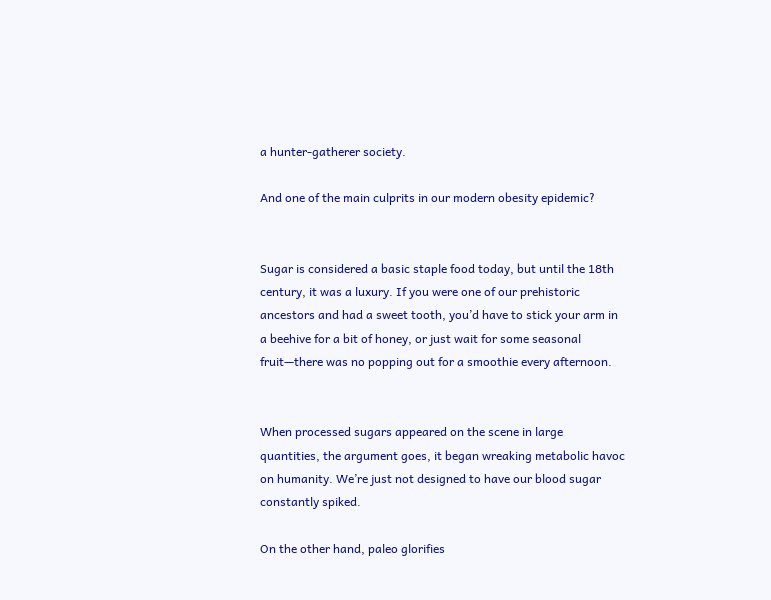a hunter-gatherer society.

And one of the main culprits in our modern obesity epidemic?


Sugar is considered a basic staple food today, but until the 18th century, it was a luxury. If you were one of our prehistoric ancestors and had a sweet tooth, you’d have to stick your arm in a beehive for a bit of honey, or just wait for some seasonal fruit—there was no popping out for a smoothie every afternoon.


When processed sugars appeared on the scene in large quantities, the argument goes, it began wreaking metabolic havoc on humanity. We’re just not designed to have our blood sugar constantly spiked.

On the other hand, paleo glorifies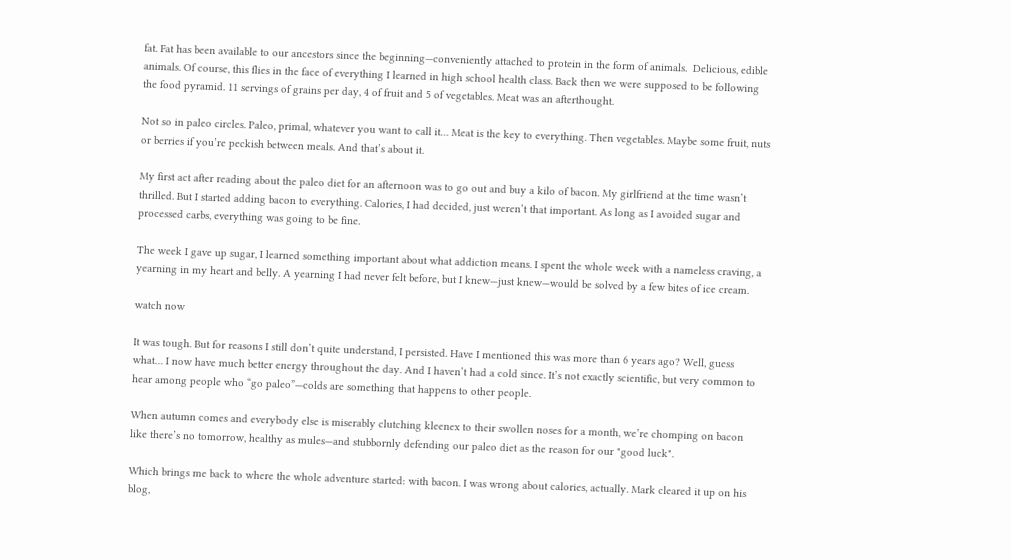fat. Fat has been available to our ancestors since the beginning—conveniently attached to protein in the form of animals.  Delicious, edible animals. Of course, this flies in the face of everything I learned in high school health class. Back then we were supposed to be following the food pyramid. 11 servings of grains per day, 4 of fruit and 5 of vegetables. Meat was an afterthought.

Not so in paleo circles. Paleo, primal, whatever you want to call it… Meat is the key to everything. Then vegetables. Maybe some fruit, nuts or berries if you’re peckish between meals. And that’s about it.

My first act after reading about the paleo diet for an afternoon was to go out and buy a kilo of bacon. My girlfriend at the time wasn’t thrilled. But I started adding bacon to everything. Calories, I had decided, just weren’t that important. As long as I avoided sugar and processed carbs, everything was going to be fine.

The week I gave up sugar, I learned something important about what addiction means. I spent the whole week with a nameless craving, a yearning in my heart and belly. A yearning I had never felt before, but I knew—just knew—would be solved by a few bites of ice cream.

watch now

It was tough. But for reasons I still don’t quite understand, I persisted. Have I mentioned this was more than 6 years ago? Well, guess what… I now have much better energy throughout the day. And I haven’t had a cold since. It’s not exactly scientific, but very common to hear among people who “go paleo”—colds are something that happens to other people.

When autumn comes and everybody else is miserably clutching kleenex to their swollen noses for a month, we’re chomping on bacon like there’s no tomorrow, healthy as mules—and stubbornly defending our paleo diet as the reason for our "good luck".

Which brings me back to where the whole adventure started: with bacon. I was wrong about calories, actually. Mark cleared it up on his blog,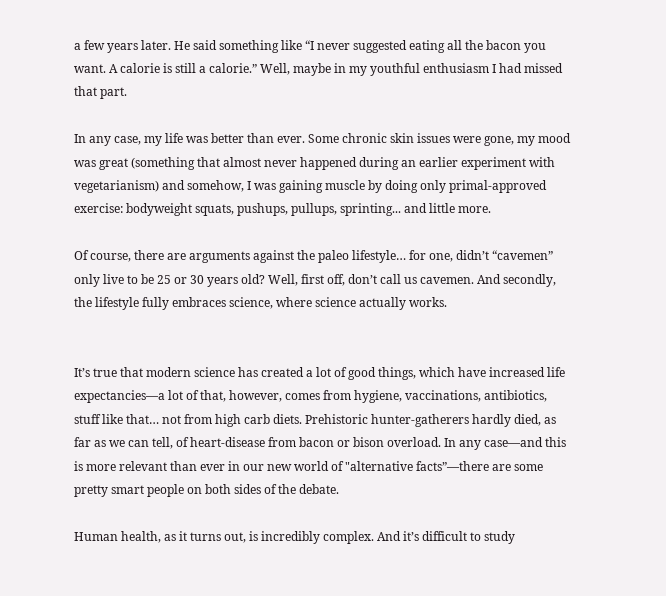a few years later. He said something like “I never suggested eating all the bacon you want. A calorie is still a calorie.” Well, maybe in my youthful enthusiasm I had missed that part.

In any case, my life was better than ever. Some chronic skin issues were gone, my mood was great (something that almost never happened during an earlier experiment with vegetarianism) and somehow, I was gaining muscle by doing only primal-approved exercise: bodyweight squats, pushups, pullups, sprinting... and little more.

Of course, there are arguments against the paleo lifestyle… for one, didn’t “cavemen” only live to be 25 or 30 years old? Well, first off, don’t call us cavemen. And secondly, the lifestyle fully embraces science, where science actually works.


It’s true that modern science has created a lot of good things, which have increased life expectancies—a lot of that, however, comes from hygiene, vaccinations, antibiotics, stuff like that… not from high carb diets. Prehistoric hunter-gatherers hardly died, as far as we can tell, of heart-disease from bacon or bison overload. In any case—and this is more relevant than ever in our new world of "alternative facts”—there are some pretty smart people on both sides of the debate.

Human health, as it turns out, is incredibly complex. And it’s difficult to study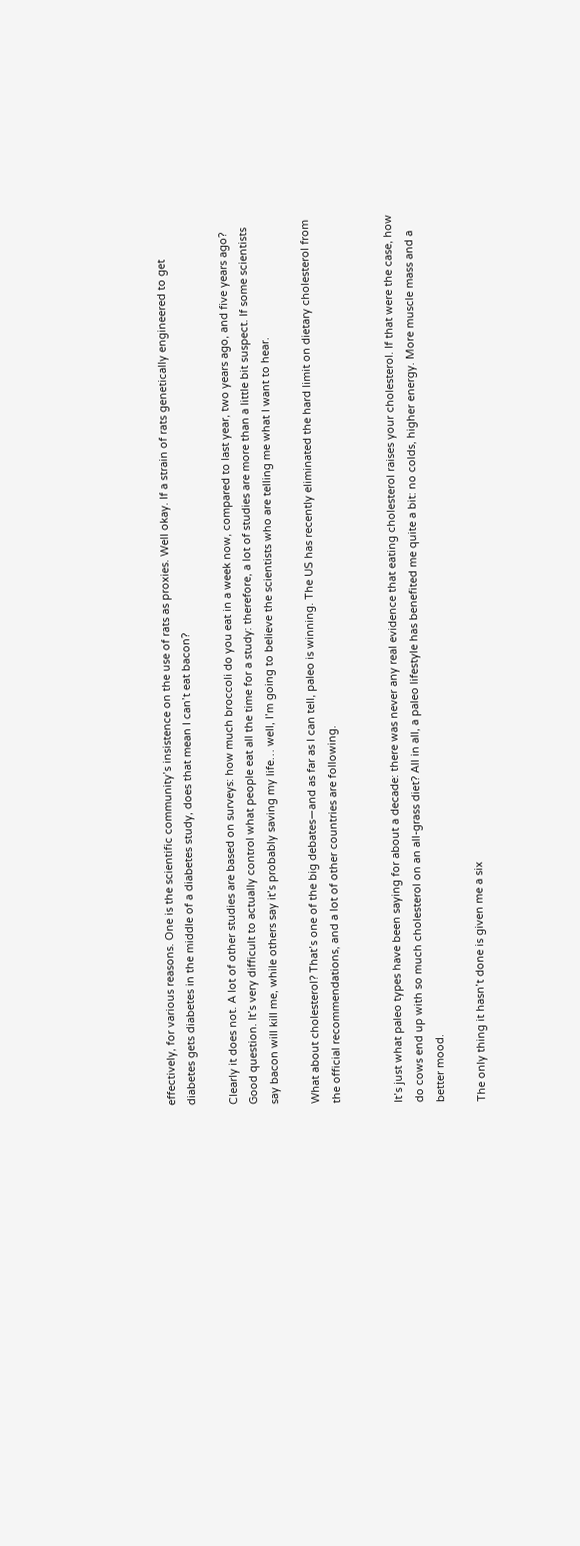effectively, for various reasons. One is the scientific community’s insistence on the use of rats as proxies. Well okay. If a strain of rats genetically engineered to get diabetes gets diabetes in the middle of a diabetes study, does that mean I can’t eat bacon?

Clearly it does not. A lot of other studies are based on surveys: how much broccoli do you eat in a week now, compared to last year, two years ago, and five years ago? Good question. It’s very difficult to actually control what people eat all the time for a study: therefore, a lot of studies are more than a little bit suspect. If some scientists say bacon will kill me, while others say it’s probably saving my life… well, I’m going to believe the scientists who are telling me what I want to hear.

What about cholesterol? That’s one of the big debates—and as far as I can tell, paleo is winning. The US has recently eliminated the hard limit on dietary cholesterol from the official recommendations, and a lot of other countries are following.


It’s just what paleo types have been saying for about a decade: there was never any real evidence that eating cholesterol raises your cholesterol. If that were the case, how do cows end up with so much cholesterol on an all-grass diet? All in all, a paleo lifestyle has benefited me quite a bit: no colds, higher energy. More muscle mass and a better mood.

The only thing it hasn’t done is given me a six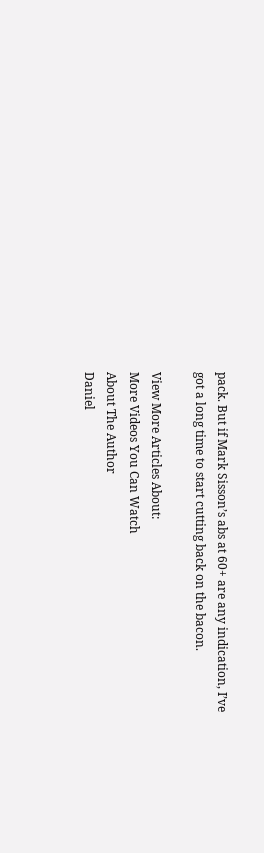pack. But if Mark Sisson’s abs at 60+ are any indication, I’ve got a long time to start cutting back on the bacon.

View More Articles About:
More Videos You Can Watch
About The Author
Daniel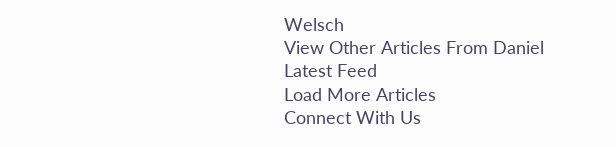Welsch
View Other Articles From Daniel
Latest Feed
Load More Articles
Connect With Us